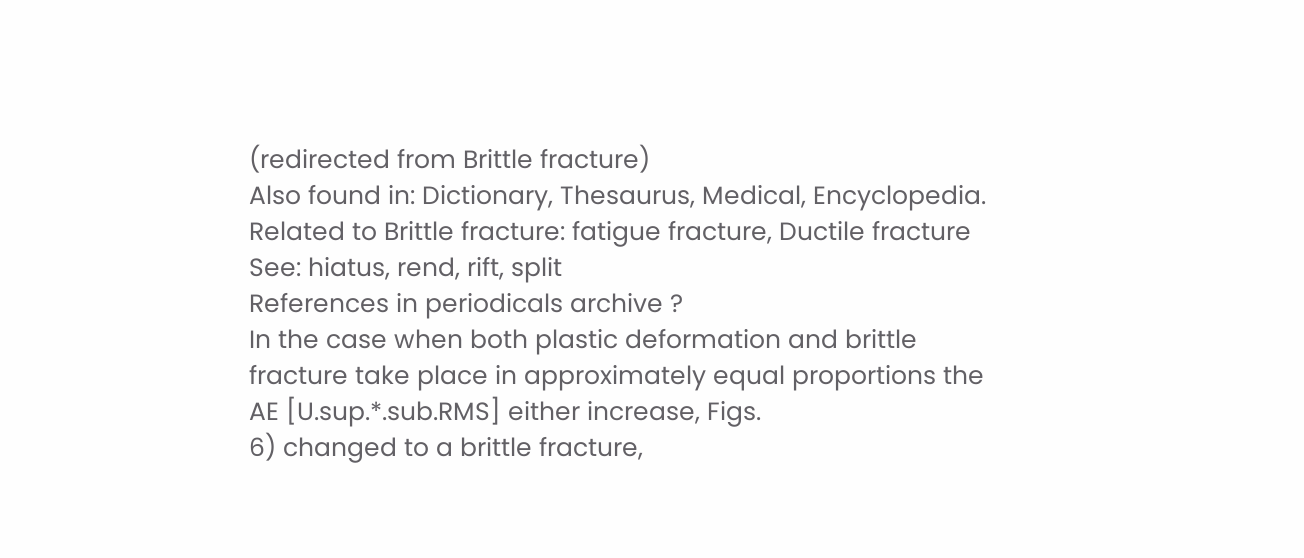(redirected from Brittle fracture)
Also found in: Dictionary, Thesaurus, Medical, Encyclopedia.
Related to Brittle fracture: fatigue fracture, Ductile fracture
See: hiatus, rend, rift, split
References in periodicals archive ?
In the case when both plastic deformation and brittle fracture take place in approximately equal proportions the AE [U.sup.*.sub.RMS] either increase, Figs.
6) changed to a brittle fracture,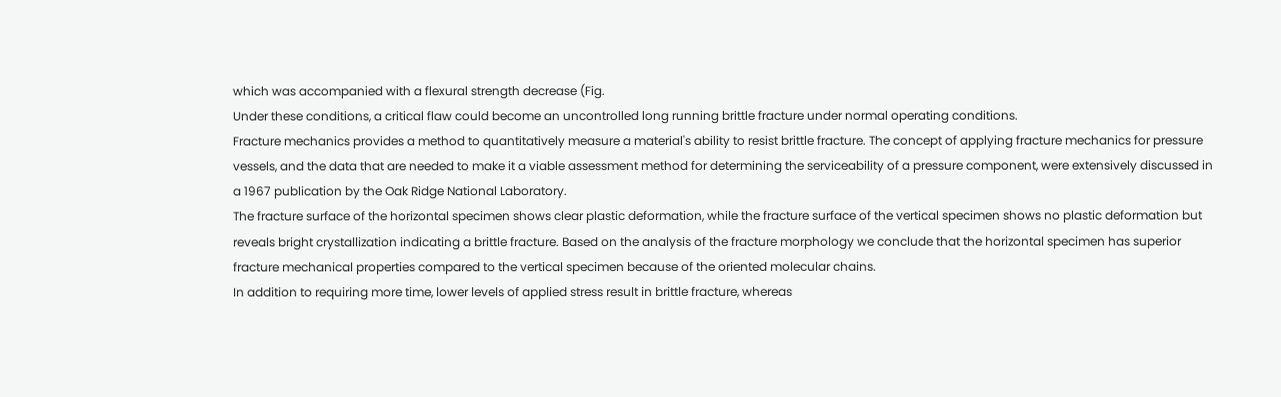which was accompanied with a flexural strength decrease (Fig.
Under these conditions, a critical flaw could become an uncontrolled long running brittle fracture under normal operating conditions.
Fracture mechanics provides a method to quantitatively measure a material's ability to resist brittle fracture. The concept of applying fracture mechanics for pressure vessels, and the data that are needed to make it a viable assessment method for determining the serviceability of a pressure component, were extensively discussed in a 1967 publication by the Oak Ridge National Laboratory.
The fracture surface of the horizontal specimen shows clear plastic deformation, while the fracture surface of the vertical specimen shows no plastic deformation but reveals bright crystallization indicating a brittle fracture. Based on the analysis of the fracture morphology we conclude that the horizontal specimen has superior fracture mechanical properties compared to the vertical specimen because of the oriented molecular chains.
In addition to requiring more time, lower levels of applied stress result in brittle fracture, whereas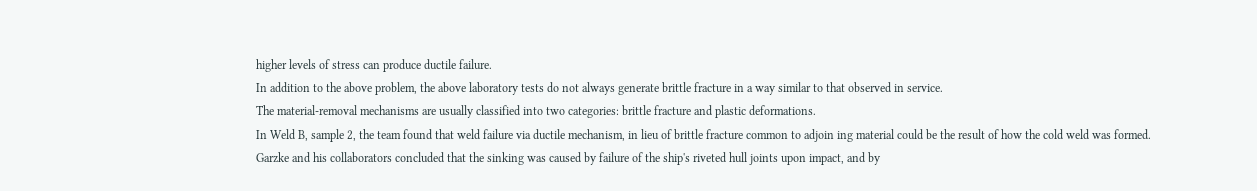higher levels of stress can produce ductile failure.
In addition to the above problem, the above laboratory tests do not always generate brittle fracture in a way similar to that observed in service.
The material-removal mechanisms are usually classified into two categories: brittle fracture and plastic deformations.
In Weld B, sample 2, the team found that weld failure via ductile mechanism, in lieu of brittle fracture common to adjoin ing material could be the result of how the cold weld was formed.
Garzke and his collaborators concluded that the sinking was caused by failure of the ship's riveted hull joints upon impact, and by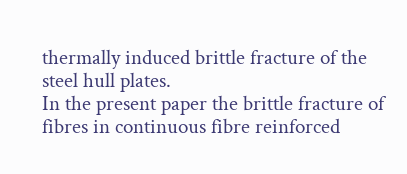thermally induced brittle fracture of the steel hull plates.
In the present paper the brittle fracture of fibres in continuous fibre reinforced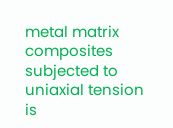metal matrix composites subjected to uniaxial tension is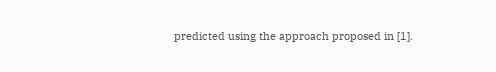predicted using the approach proposed in [1].